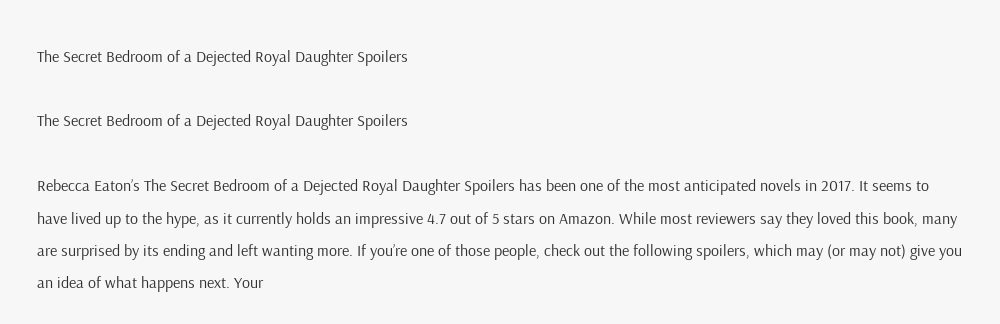The Secret Bedroom of a Dejected Royal Daughter Spoilers

The Secret Bedroom of a Dejected Royal Daughter Spoilers

Rebecca Eaton’s The Secret Bedroom of a Dejected Royal Daughter Spoilers has been one of the most anticipated novels in 2017. It seems to have lived up to the hype, as it currently holds an impressive 4.7 out of 5 stars on Amazon. While most reviewers say they loved this book, many are surprised by its ending and left wanting more. If you’re one of those people, check out the following spoilers, which may (or may not) give you an idea of what happens next. Your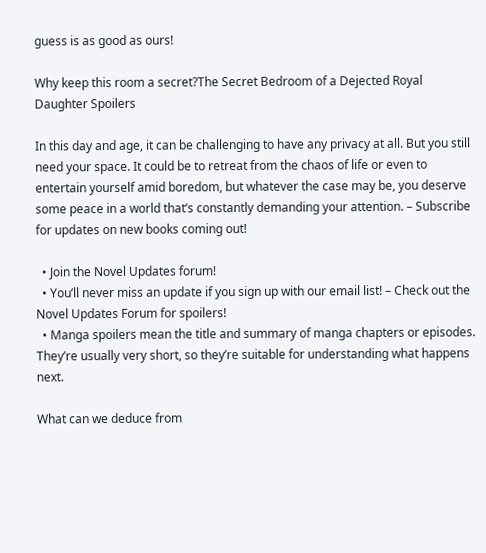guess is as good as ours!

Why keep this room a secret?The Secret Bedroom of a Dejected Royal Daughter Spoilers

In this day and age, it can be challenging to have any privacy at all. But you still need your space. It could be to retreat from the chaos of life or even to entertain yourself amid boredom, but whatever the case may be, you deserve some peace in a world that’s constantly demanding your attention. – Subscribe for updates on new books coming out!

  • Join the Novel Updates forum!
  • You’ll never miss an update if you sign up with our email list! – Check out the Novel Updates Forum for spoilers!
  • Manga spoilers mean the title and summary of manga chapters or episodes. They’re usually very short, so they’re suitable for understanding what happens next.

What can we deduce from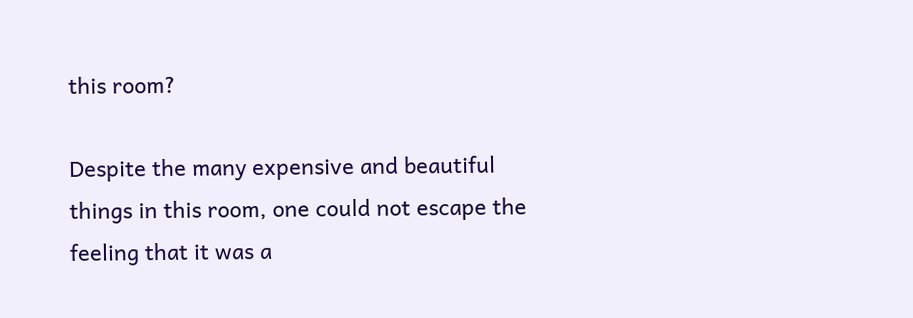this room?

Despite the many expensive and beautiful things in this room, one could not escape the feeling that it was a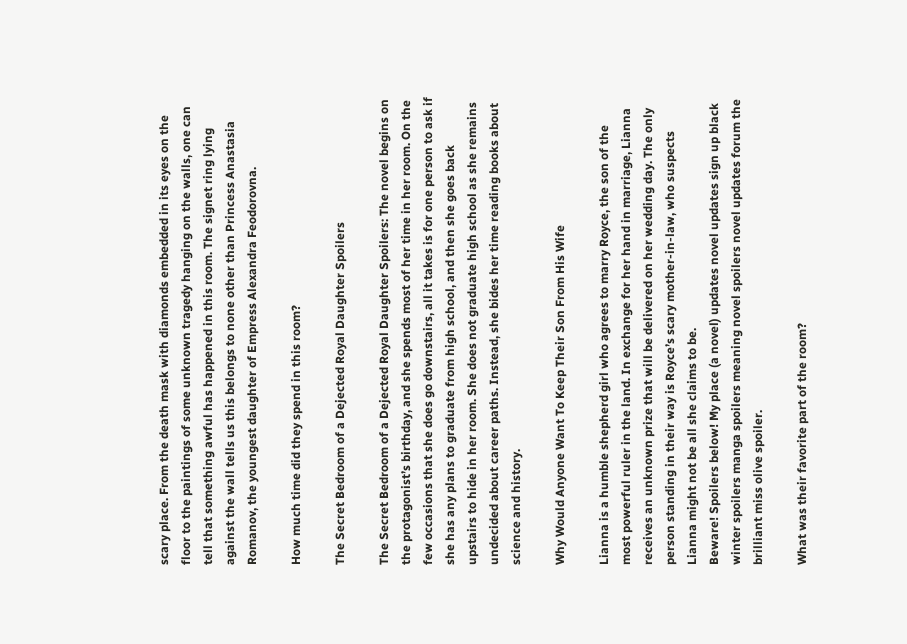scary place. From the death mask with diamonds embedded in its eyes on the floor to the paintings of some unknown tragedy hanging on the walls, one can tell that something awful has happened in this room. The signet ring lying against the wall tells us this belongs to none other than Princess Anastasia Romanov, the youngest daughter of Empress Alexandra Feodorovna.

How much time did they spend in this room?

The Secret Bedroom of a Dejected Royal Daughter Spoilers

The Secret Bedroom of a Dejected Royal Daughter Spoilers: The novel begins on the protagonist’s birthday, and she spends most of her time in her room. On the few occasions that she does go downstairs, all it takes is for one person to ask if she has any plans to graduate from high school, and then she goes back upstairs to hide in her room. She does not graduate high school as she remains undecided about career paths. Instead, she bides her time reading books about science and history.

Why Would Anyone Want To Keep Their Son From His Wife

Lianna is a humble shepherd girl who agrees to marry Royce, the son of the most powerful ruler in the land. In exchange for her hand in marriage, Lianna receives an unknown prize that will be delivered on her wedding day. The only person standing in their way is Royce’s scary mother-in-law, who suspects Lianna might not be all she claims to be.
Beware! Spoilers below! My place (a novel) updates novel updates sign up black winter spoilers manga spoilers meaning novel spoilers novel updates forum the brilliant miss olive spoiler.

What was their favorite part of the room?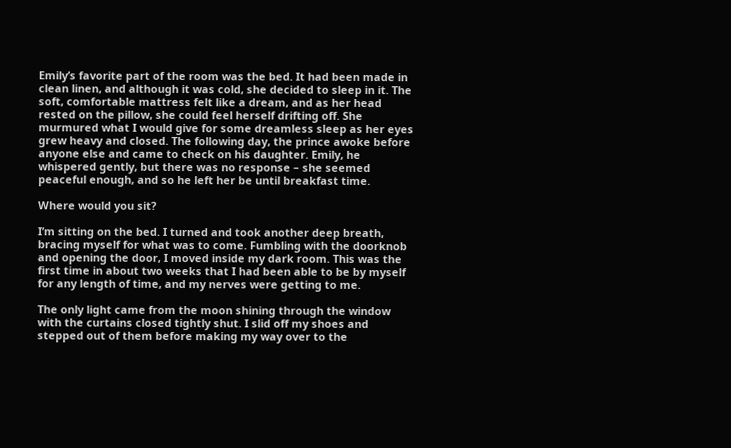Emily’s favorite part of the room was the bed. It had been made in clean linen, and although it was cold, she decided to sleep in it. The soft, comfortable mattress felt like a dream, and as her head rested on the pillow, she could feel herself drifting off. She murmured what I would give for some dreamless sleep as her eyes grew heavy and closed. The following day, the prince awoke before anyone else and came to check on his daughter. Emily, he whispered gently, but there was no response – she seemed peaceful enough, and so he left her be until breakfast time.

Where would you sit?

I’m sitting on the bed. I turned and took another deep breath, bracing myself for what was to come. Fumbling with the doorknob and opening the door, I moved inside my dark room. This was the first time in about two weeks that I had been able to be by myself for any length of time, and my nerves were getting to me.

The only light came from the moon shining through the window with the curtains closed tightly shut. I slid off my shoes and stepped out of them before making my way over to the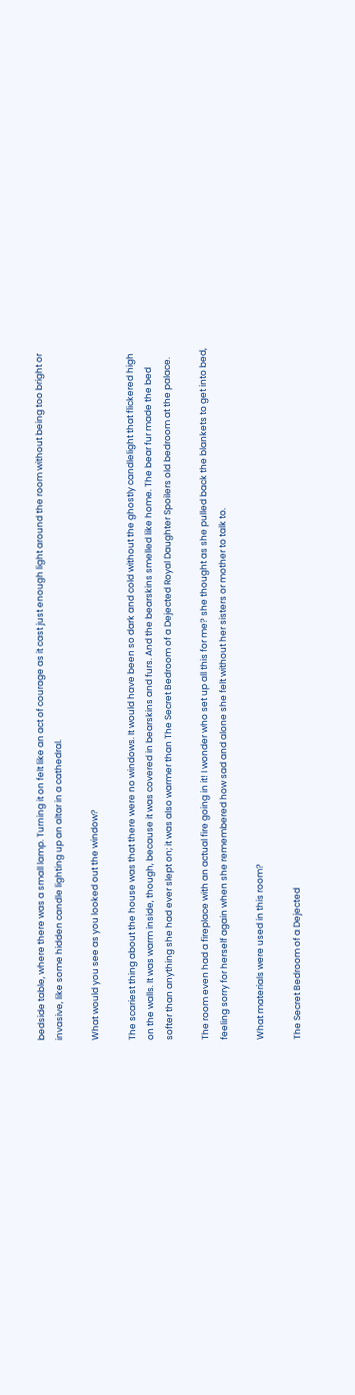bedside table, where there was a small lamp. Turning it on felt like an act of courage as it cast just enough light around the room without being too bright or invasive, like some hidden candle lighting up an altar in a cathedral.

What would you see as you looked out the window?

The scariest thing about the house was that there were no windows. It would have been so dark and cold without the ghostly candlelight that flickered high on the walls. It was warm inside, though, because it was covered in bearskins and furs. And the bearskins smelled like home. The bear fur made the bed softer than anything she had ever slept on; it was also warmer than The Secret Bedroom of a Dejected Royal Daughter Spoilers old bedroom at the palace.

The room even had a fireplace with an actual fire going in it! I wonder who set up all this for me? she thought as she pulled back the blankets to get into bed, feeling sorry for herself again when she remembered how sad and alone she felt without her sisters or mother to talk to.

What materials were used in this room?

The Secret Bedroom of a Dejected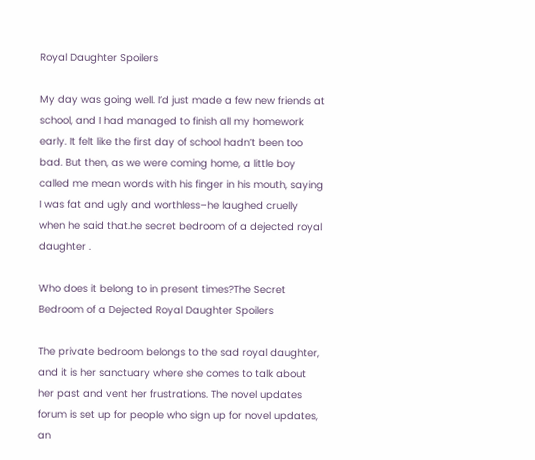Royal Daughter Spoilers

My day was going well. I’d just made a few new friends at school, and I had managed to finish all my homework early. It felt like the first day of school hadn’t been too bad. But then, as we were coming home, a little boy called me mean words with his finger in his mouth, saying I was fat and ugly and worthless–he laughed cruelly when he said that.he secret bedroom of a dejected royal daughter .

Who does it belong to in present times?The Secret Bedroom of a Dejected Royal Daughter Spoilers

The private bedroom belongs to the sad royal daughter, and it is her sanctuary where she comes to talk about her past and vent her frustrations. The novel updates forum is set up for people who sign up for novel updates, an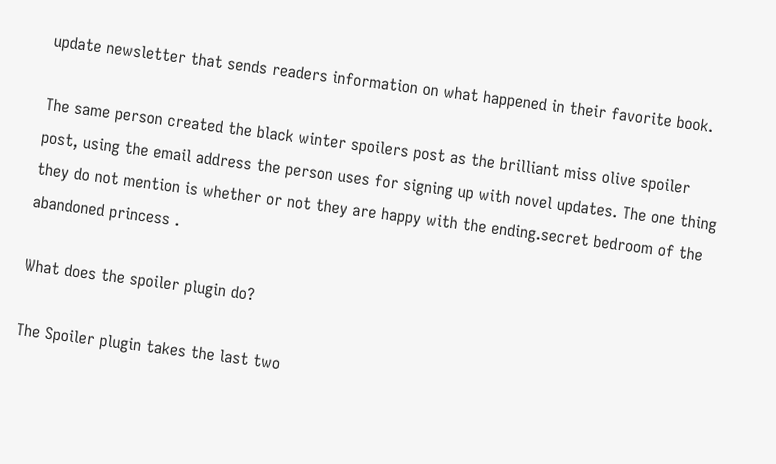update newsletter that sends readers information on what happened in their favorite book.

The same person created the black winter spoilers post as the brilliant miss olive spoiler post, using the email address the person uses for signing up with novel updates. The one thing they do not mention is whether or not they are happy with the ending.secret bedroom of the abandoned princess .

What does the spoiler plugin do?

The Spoiler plugin takes the last two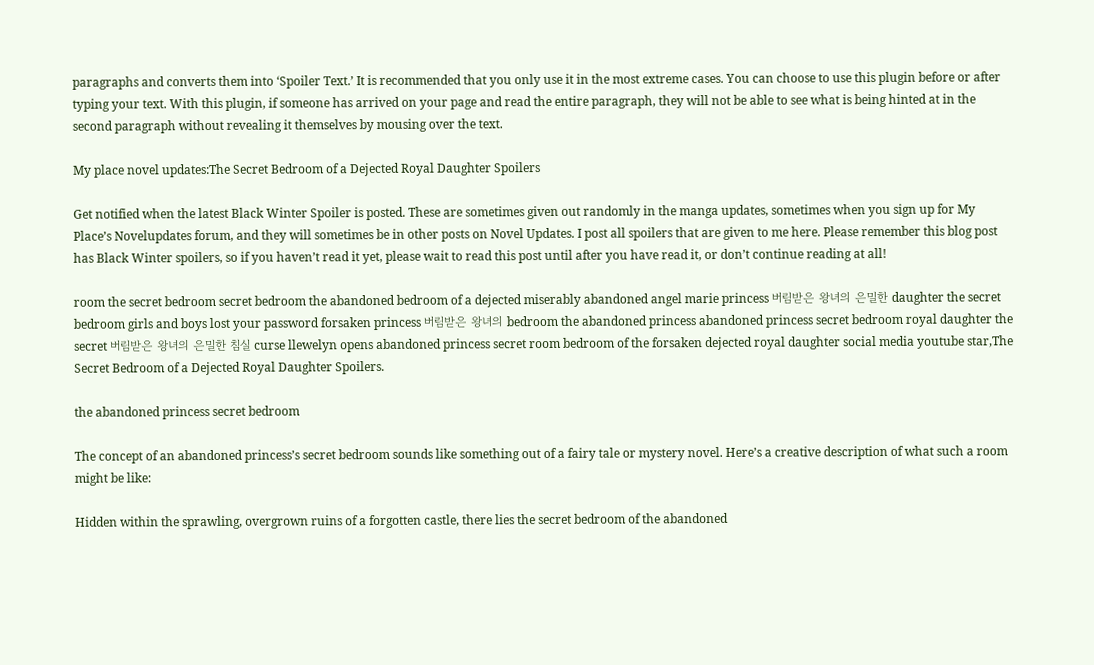paragraphs and converts them into ‘Spoiler Text.’ It is recommended that you only use it in the most extreme cases. You can choose to use this plugin before or after typing your text. With this plugin, if someone has arrived on your page and read the entire paragraph, they will not be able to see what is being hinted at in the second paragraph without revealing it themselves by mousing over the text.

My place novel updates:The Secret Bedroom of a Dejected Royal Daughter Spoilers

Get notified when the latest Black Winter Spoiler is posted. These are sometimes given out randomly in the manga updates, sometimes when you sign up for My Place’s Novelupdates forum, and they will sometimes be in other posts on Novel Updates. I post all spoilers that are given to me here. Please remember this blog post has Black Winter spoilers, so if you haven’t read it yet, please wait to read this post until after you have read it, or don’t continue reading at all!

room the secret bedroom secret bedroom the abandoned bedroom of a dejected miserably abandoned angel marie princess 버림받은 왕녀의 은밀한 daughter the secret bedroom girls and boys lost your password forsaken princess 버림받은 왕녀의 bedroom the abandoned princess abandoned princess secret bedroom royal daughter the secret 버림받은 왕녀의 은밀한 침실 curse llewelyn opens abandoned princess secret room bedroom of the forsaken dejected royal daughter social media youtube star,The Secret Bedroom of a Dejected Royal Daughter Spoilers.

the abandoned princess secret bedroom

The concept of an abandoned princess’s secret bedroom sounds like something out of a fairy tale or mystery novel. Here’s a creative description of what such a room might be like:

Hidden within the sprawling, overgrown ruins of a forgotten castle, there lies the secret bedroom of the abandoned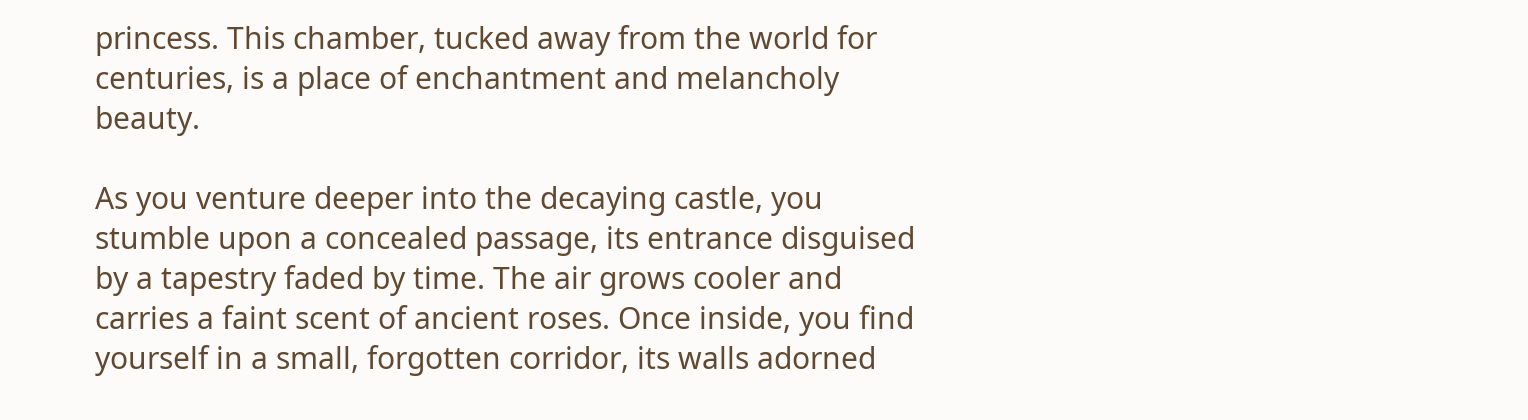princess. This chamber, tucked away from the world for centuries, is a place of enchantment and melancholy beauty.

As you venture deeper into the decaying castle, you stumble upon a concealed passage, its entrance disguised by a tapestry faded by time. The air grows cooler and carries a faint scent of ancient roses. Once inside, you find yourself in a small, forgotten corridor, its walls adorned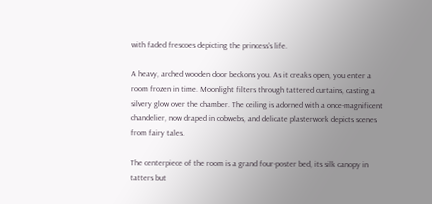with faded frescoes depicting the princess’s life.

A heavy, arched wooden door beckons you. As it creaks open, you enter a room frozen in time. Moonlight filters through tattered curtains, casting a silvery glow over the chamber. The ceiling is adorned with a once-magnificent chandelier, now draped in cobwebs, and delicate plasterwork depicts scenes from fairy tales.

The centerpiece of the room is a grand four-poster bed, its silk canopy in tatters but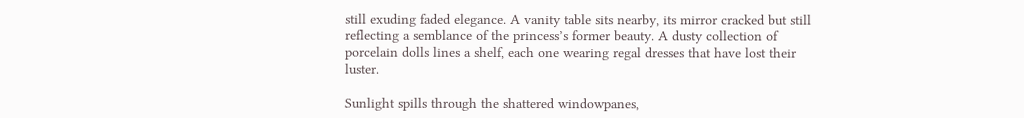still exuding faded elegance. A vanity table sits nearby, its mirror cracked but still reflecting a semblance of the princess’s former beauty. A dusty collection of porcelain dolls lines a shelf, each one wearing regal dresses that have lost their luster.

Sunlight spills through the shattered windowpanes,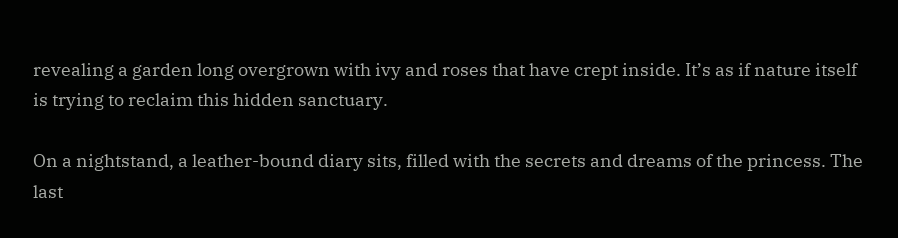revealing a garden long overgrown with ivy and roses that have crept inside. It’s as if nature itself is trying to reclaim this hidden sanctuary.

On a nightstand, a leather-bound diary sits, filled with the secrets and dreams of the princess. The last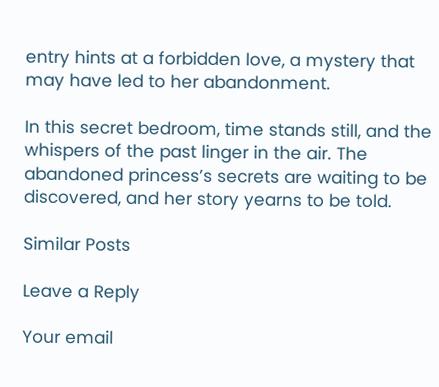entry hints at a forbidden love, a mystery that may have led to her abandonment.

In this secret bedroom, time stands still, and the whispers of the past linger in the air. The abandoned princess’s secrets are waiting to be discovered, and her story yearns to be told.

Similar Posts

Leave a Reply

Your email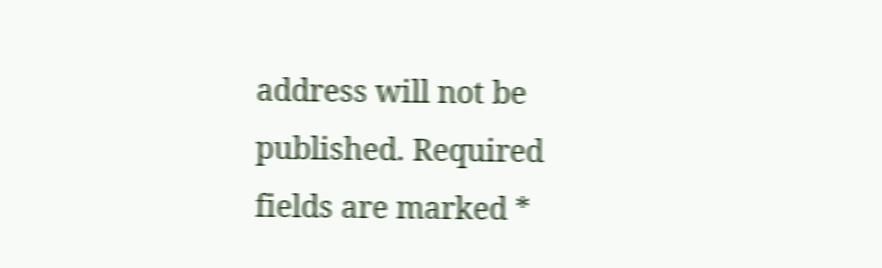address will not be published. Required fields are marked *